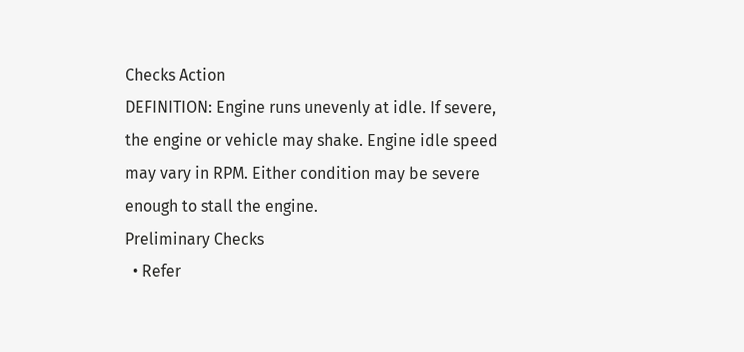Checks Action
DEFINITION: Engine runs unevenly at idle. If severe, the engine or vehicle may shake. Engine idle speed may vary in RPM. Either condition may be severe enough to stall the engine.
Preliminary Checks
  • Refer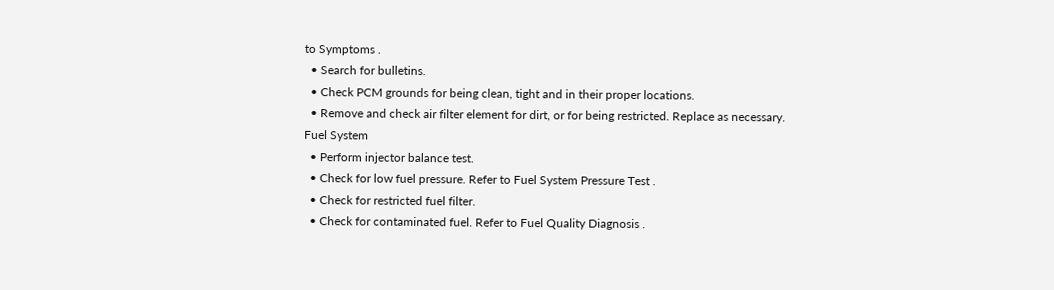to Symptoms .
  • Search for bulletins.
  • Check PCM grounds for being clean, tight and in their proper locations.
  • Remove and check air filter element for dirt, or for being restricted. Replace as necessary.
Fuel System
  • Perform injector balance test.
  • Check for low fuel pressure. Refer to Fuel System Pressure Test .
  • Check for restricted fuel filter.
  • Check for contaminated fuel. Refer to Fuel Quality Diagnosis .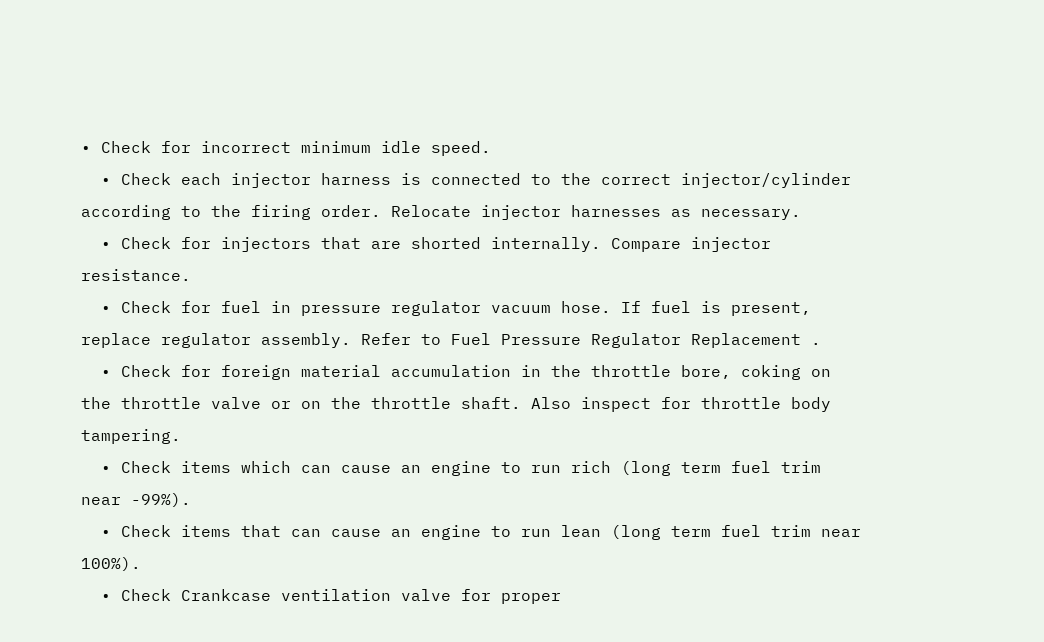• Check for incorrect minimum idle speed.
  • Check each injector harness is connected to the correct injector/cylinder according to the firing order. Relocate injector harnesses as necessary.
  • Check for injectors that are shorted internally. Compare injector resistance.
  • Check for fuel in pressure regulator vacuum hose. If fuel is present, replace regulator assembly. Refer to Fuel Pressure Regulator Replacement .
  • Check for foreign material accumulation in the throttle bore, coking on the throttle valve or on the throttle shaft. Also inspect for throttle body tampering.
  • Check items which can cause an engine to run rich (long term fuel trim near -99%).
  • Check items that can cause an engine to run lean (long term fuel trim near 100%).
  • Check Crankcase ventilation valve for proper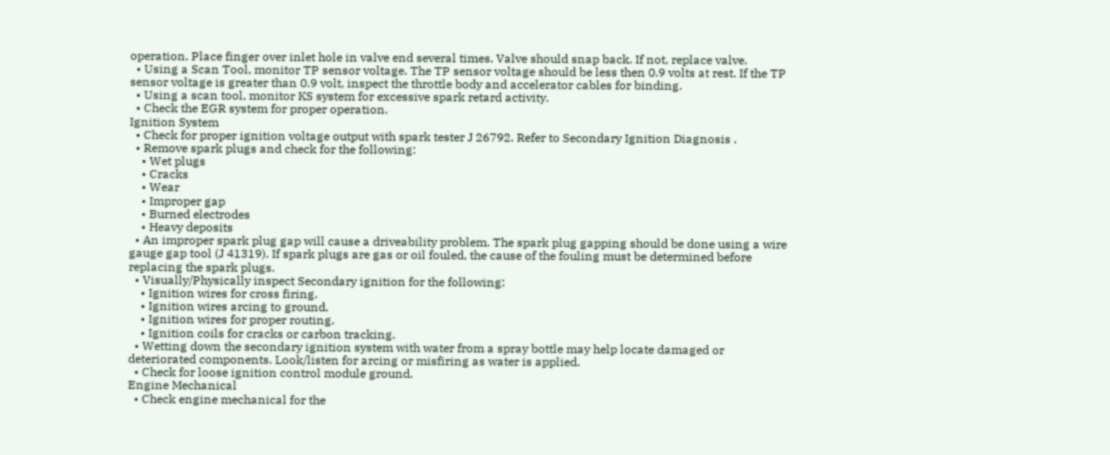operation. Place finger over inlet hole in valve end several times. Valve should snap back. If not, replace valve.
  • Using a Scan Tool, monitor TP sensor voltage. The TP sensor voltage should be less then 0.9 volts at rest. If the TP sensor voltage is greater than 0.9 volt, inspect the throttle body and accelerator cables for binding.
  • Using a scan tool, monitor KS system for excessive spark retard activity.
  • Check the EGR system for proper operation.
Ignition System
  • Check for proper ignition voltage output with spark tester J 26792. Refer to Secondary Ignition Diagnosis .
  • Remove spark plugs and check for the following:
    • Wet plugs
    • Cracks
    • Wear
    • Improper gap
    • Burned electrodes
    • Heavy deposits
  • An improper spark plug gap will cause a driveability problem. The spark plug gapping should be done using a wire gauge gap tool (J 41319). If spark plugs are gas or oil fouled, the cause of the fouling must be determined before replacing the spark plugs.
  • Visually/Physically inspect Secondary ignition for the following:
    • Ignition wires for cross firing.
    • Ignition wires arcing to ground.
    • Ignition wires for proper routing.
    • Ignition coils for cracks or carbon tracking.
  • Wetting down the secondary ignition system with water from a spray bottle may help locate damaged or deteriorated components. Look/listen for arcing or misfiring as water is applied.
  • Check for loose ignition control module ground.
Engine Mechanical
  • Check engine mechanical for the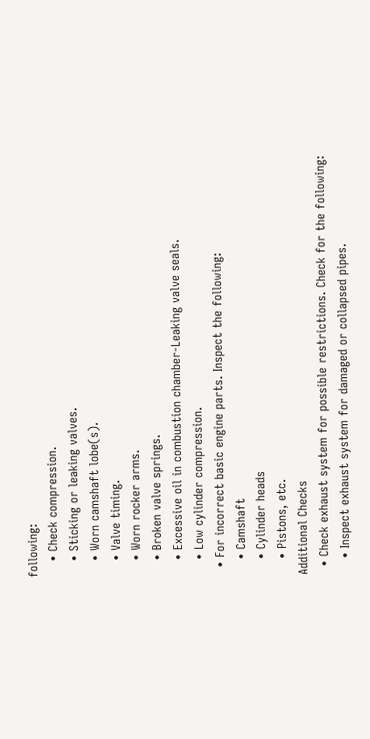following:
    • Check compression.
    • Sticking or leaking valves.
    • Worn camshaft lobe(s).
    • Valve timing.
    • Worn rocker arms.
    • Broken valve springs.
    • Excessive oil in combustion chamber-Leaking valve seals.
    • Low cylinder compression.
  • For incorrect basic engine parts. Inspect the following:
    • Camshaft
    • Cylinder heads
    • Pistons, etc.
Additional Checks
  • Check exhaust system for possible restrictions. Check for the following:
    • Inspect exhaust system for damaged or collapsed pipes.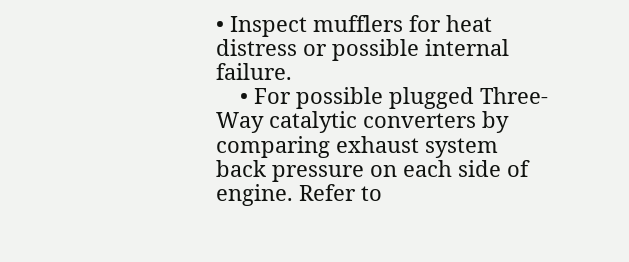• Inspect mufflers for heat distress or possible internal failure.
    • For possible plugged Three-Way catalytic converters by comparing exhaust system back pressure on each side of engine. Refer to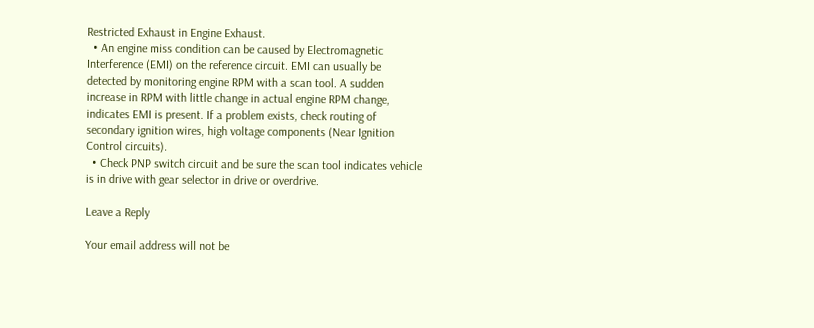Restricted Exhaust in Engine Exhaust.
  • An engine miss condition can be caused by Electromagnetic Interference (EMI) on the reference circuit. EMI can usually be detected by monitoring engine RPM with a scan tool. A sudden increase in RPM with little change in actual engine RPM change, indicates EMI is present. If a problem exists, check routing of secondary ignition wires, high voltage components (Near Ignition Control circuits).
  • Check PNP switch circuit and be sure the scan tool indicates vehicle is in drive with gear selector in drive or overdrive.

Leave a Reply

Your email address will not be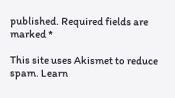published. Required fields are marked *

This site uses Akismet to reduce spam. Learn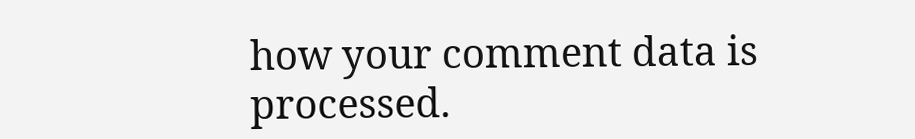how your comment data is processed.